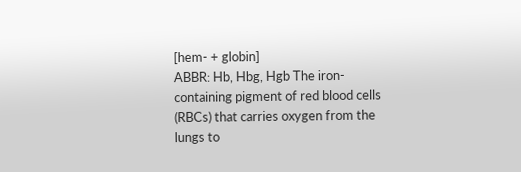[hem- + globin]
ABBR: Hb, Hbg, Hgb The iron-containing pigment of red blood cells (RBCs) that carries oxygen from the lungs to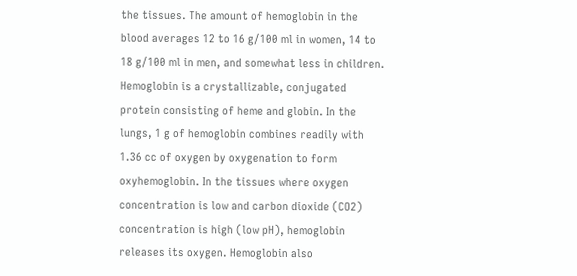the tissues. The amount of hemoglobin in the blood averages 12 to 16 g/100 ml in women, 14 to 18 g/100 ml in men, and somewhat less in children. Hemoglobin is a crystallizable, conjugated protein consisting of heme and globin. In the lungs, 1 g of hemoglobin combines readily with 1.36 cc of oxygen by oxygenation to form oxyhemoglobin. In the tissues where oxygen concentration is low and carbon dioxide (CO2) concentration is high (low pH), hemoglobin releases its oxygen. Hemoglobin also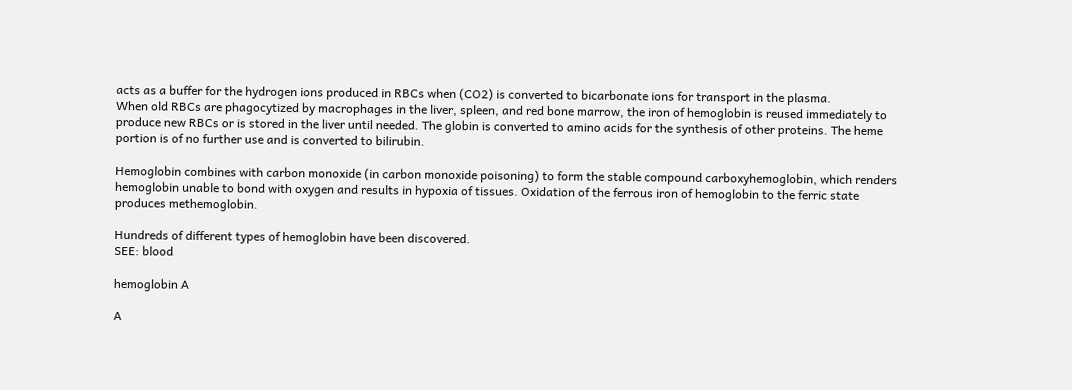acts as a buffer for the hydrogen ions produced in RBCs when (CO2) is converted to bicarbonate ions for transport in the plasma.
When old RBCs are phagocytized by macrophages in the liver, spleen, and red bone marrow, the iron of hemoglobin is reused immediately to produce new RBCs or is stored in the liver until needed. The globin is converted to amino acids for the synthesis of other proteins. The heme portion is of no further use and is converted to bilirubin.

Hemoglobin combines with carbon monoxide (in carbon monoxide poisoning) to form the stable compound carboxyhemoglobin, which renders hemoglobin unable to bond with oxygen and results in hypoxia of tissues. Oxidation of the ferrous iron of hemoglobin to the ferric state produces methemoglobin.

Hundreds of different types of hemoglobin have been discovered.
SEE: blood

hemoglobin A

A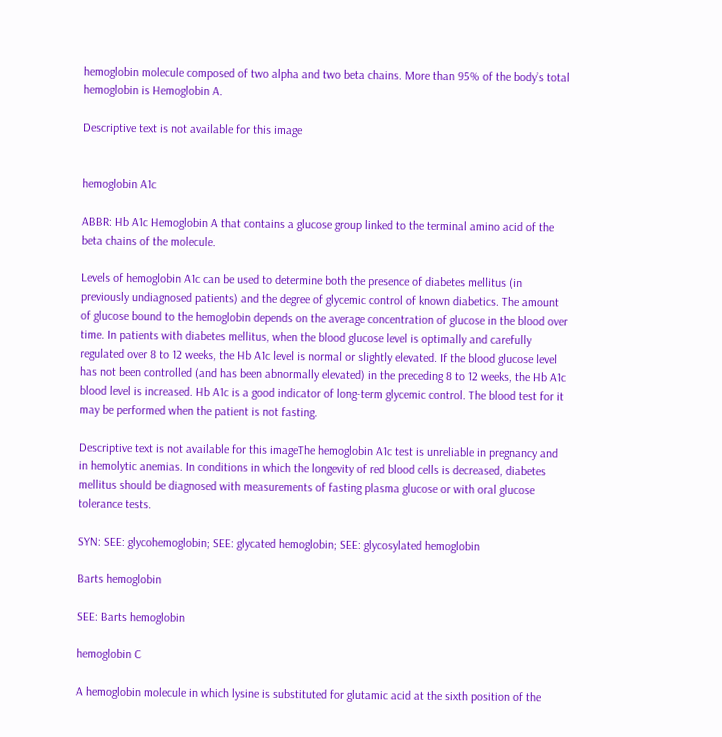hemoglobin molecule composed of two alpha and two beta chains. More than 95% of the body’s total hemoglobin is Hemoglobin A.

Descriptive text is not available for this image


hemoglobin A1c

ABBR: Hb A1c Hemoglobin A that contains a glucose group linked to the terminal amino acid of the beta chains of the molecule.

Levels of hemoglobin A1c can be used to determine both the presence of diabetes mellitus (in previously undiagnosed patients) and the degree of glycemic control of known diabetics. The amount of glucose bound to the hemoglobin depends on the average concentration of glucose in the blood over time. In patients with diabetes mellitus, when the blood glucose level is optimally and carefully regulated over 8 to 12 weeks, the Hb A1c level is normal or slightly elevated. If the blood glucose level has not been controlled (and has been abnormally elevated) in the preceding 8 to 12 weeks, the Hb A1c blood level is increased. Hb A1c is a good indicator of long-term glycemic control. The blood test for it may be performed when the patient is not fasting.

Descriptive text is not available for this imageThe hemoglobin A1c test is unreliable in pregnancy and in hemolytic anemias. In conditions in which the longevity of red blood cells is decreased, diabetes mellitus should be diagnosed with measurements of fasting plasma glucose or with oral glucose tolerance tests.

SYN: SEE: glycohemoglobin; SEE: glycated hemoglobin; SEE: glycosylated hemoglobin

Barts hemoglobin

SEE: Barts hemoglobin

hemoglobin C

A hemoglobin molecule in which lysine is substituted for glutamic acid at the sixth position of the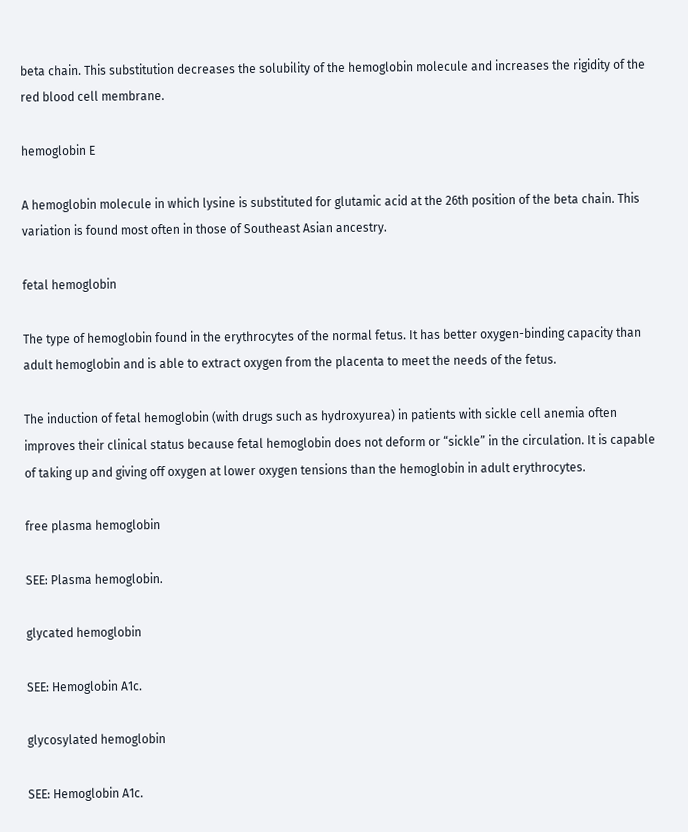beta chain. This substitution decreases the solubility of the hemoglobin molecule and increases the rigidity of the red blood cell membrane.

hemoglobin E

A hemoglobin molecule in which lysine is substituted for glutamic acid at the 26th position of the beta chain. This variation is found most often in those of Southeast Asian ancestry.

fetal hemoglobin

The type of hemoglobin found in the erythrocytes of the normal fetus. It has better oxygen-binding capacity than adult hemoglobin and is able to extract oxygen from the placenta to meet the needs of the fetus.

The induction of fetal hemoglobin (with drugs such as hydroxyurea) in patients with sickle cell anemia often improves their clinical status because fetal hemoglobin does not deform or “sickle” in the circulation. It is capable of taking up and giving off oxygen at lower oxygen tensions than the hemoglobin in adult erythrocytes.

free plasma hemoglobin

SEE: Plasma hemoglobin.

glycated hemoglobin

SEE: Hemoglobin A1c.

glycosylated hemoglobin

SEE: Hemoglobin A1c.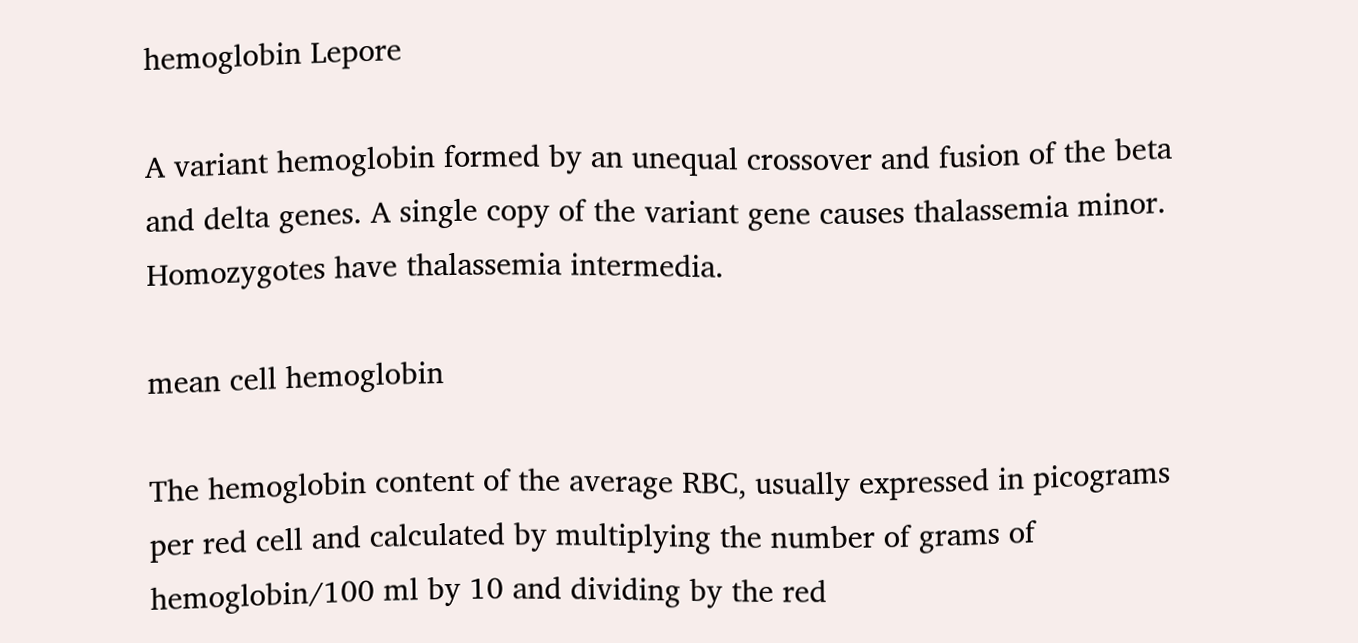hemoglobin Lepore

A variant hemoglobin formed by an unequal crossover and fusion of the beta and delta genes. A single copy of the variant gene causes thalassemia minor. Homozygotes have thalassemia intermedia.

mean cell hemoglobin

The hemoglobin content of the average RBC, usually expressed in picograms per red cell and calculated by multiplying the number of grams of hemoglobin/100 ml by 10 and dividing by the red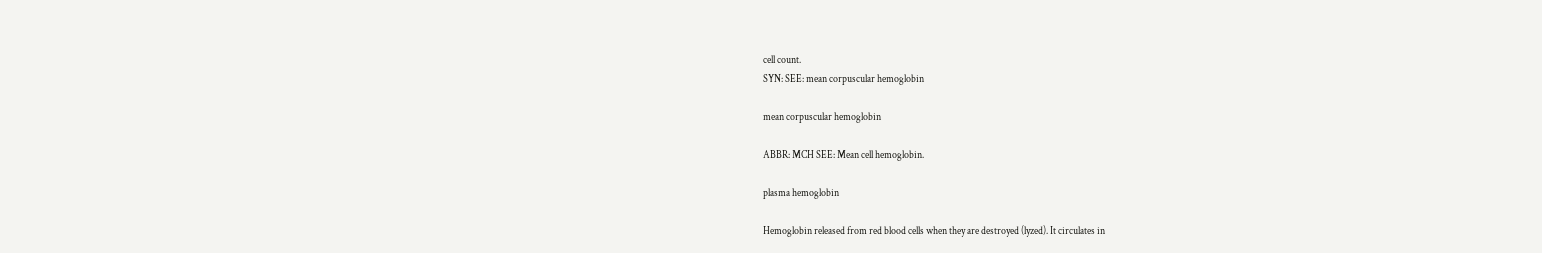cell count.
SYN: SEE: mean corpuscular hemoglobin

mean corpuscular hemoglobin

ABBR: MCH SEE: Mean cell hemoglobin.

plasma hemoglobin

Hemoglobin released from red blood cells when they are destroyed (lyzed). It circulates in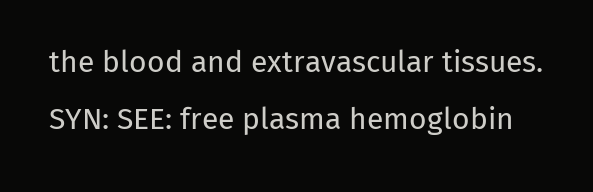the blood and extravascular tissues.
SYN: SEE: free plasma hemoglobin